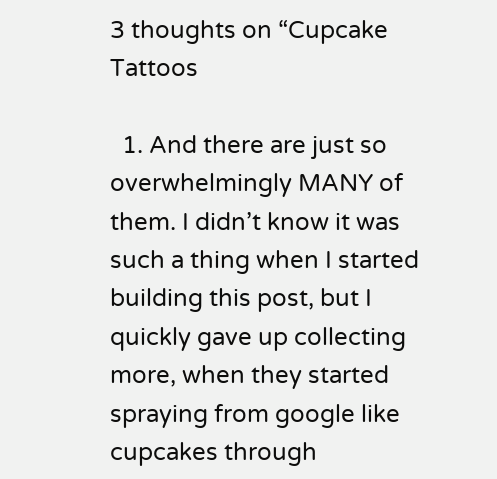3 thoughts on “Cupcake Tattoos

  1. And there are just so overwhelmingly MANY of them. I didn’t know it was such a thing when I started building this post, but I quickly gave up collecting more, when they started spraying from google like cupcakes through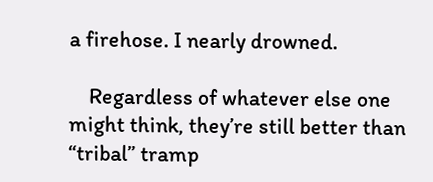a firehose. I nearly drowned.

    Regardless of whatever else one might think, they’re still better than “tribal” tramp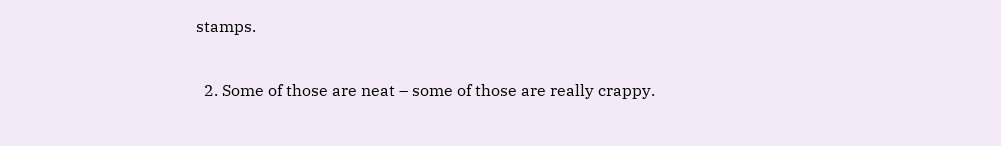stamps.

  2. Some of those are neat – some of those are really crappy.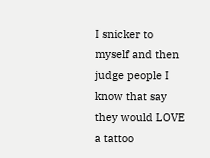I snicker to myself and then judge people I know that say they would LOVE a tattoo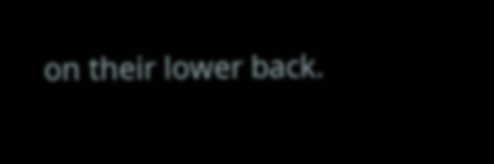on their lower back.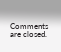Comments are closed.